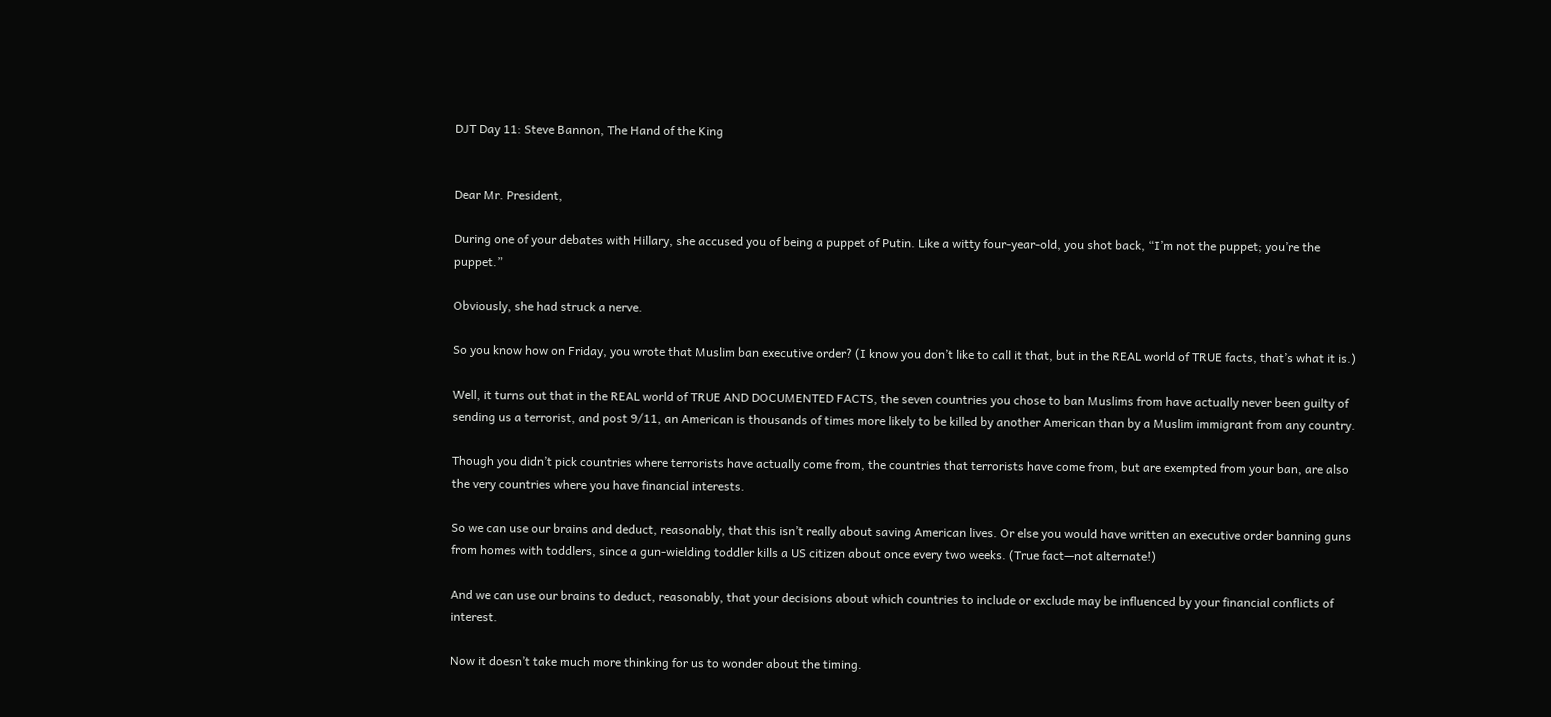DJT Day 11: Steve Bannon, The Hand of the King


Dear Mr. President,

During one of your debates with Hillary, she accused you of being a puppet of Putin. Like a witty four-year-old, you shot back, “I’m not the puppet; you’re the puppet.”

Obviously, she had struck a nerve.

So you know how on Friday, you wrote that Muslim ban executive order? (I know you don’t like to call it that, but in the REAL world of TRUE facts, that’s what it is.)

Well, it turns out that in the REAL world of TRUE AND DOCUMENTED FACTS, the seven countries you chose to ban Muslims from have actually never been guilty of sending us a terrorist, and post 9/11, an American is thousands of times more likely to be killed by another American than by a Muslim immigrant from any country.

Though you didn’t pick countries where terrorists have actually come from, the countries that terrorists have come from, but are exempted from your ban, are also the very countries where you have financial interests.

So we can use our brains and deduct, reasonably, that this isn’t really about saving American lives. Or else you would have written an executive order banning guns from homes with toddlers, since a gun-wielding toddler kills a US citizen about once every two weeks. (True fact—not alternate!)

And we can use our brains to deduct, reasonably, that your decisions about which countries to include or exclude may be influenced by your financial conflicts of interest.

Now it doesn’t take much more thinking for us to wonder about the timing.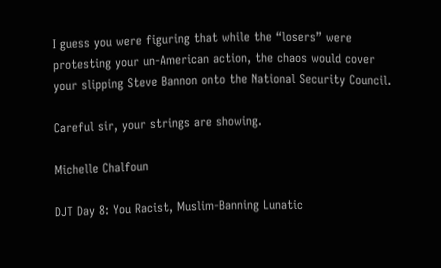I guess you were figuring that while the “losers” were protesting your un-American action, the chaos would cover your slipping Steve Bannon onto the National Security Council.

Careful sir, your strings are showing.

Michelle Chalfoun

DJT Day 8: You Racist, Muslim-Banning Lunatic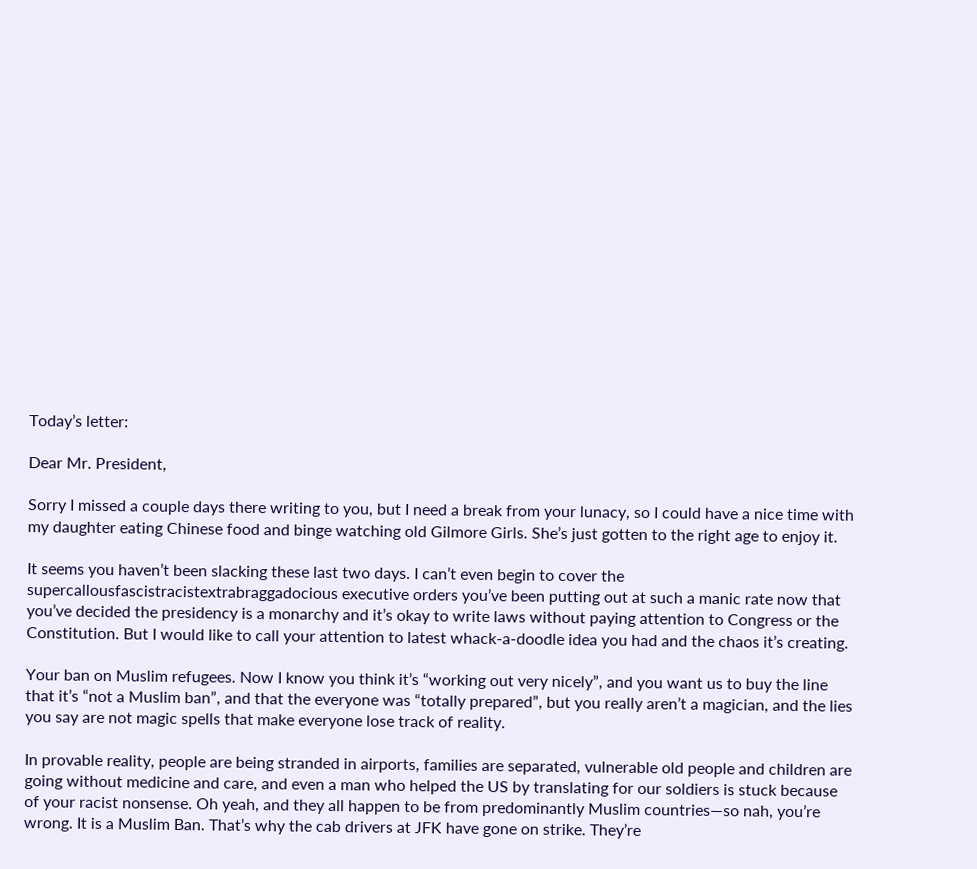Today’s letter:

Dear Mr. President,

Sorry I missed a couple days there writing to you, but I need a break from your lunacy, so I could have a nice time with my daughter eating Chinese food and binge watching old Gilmore Girls. She’s just gotten to the right age to enjoy it.

It seems you haven’t been slacking these last two days. I can’t even begin to cover the supercallousfascistracistextrabraggadocious executive orders you’ve been putting out at such a manic rate now that you’ve decided the presidency is a monarchy and it’s okay to write laws without paying attention to Congress or the Constitution. But I would like to call your attention to latest whack-a-doodle idea you had and the chaos it’s creating.

Your ban on Muslim refugees. Now I know you think it’s “working out very nicely”, and you want us to buy the line that it’s “not a Muslim ban”, and that the everyone was “totally prepared”, but you really aren’t a magician, and the lies you say are not magic spells that make everyone lose track of reality.

In provable reality, people are being stranded in airports, families are separated, vulnerable old people and children are going without medicine and care, and even a man who helped the US by translating for our soldiers is stuck because of your racist nonsense. Oh yeah, and they all happen to be from predominantly Muslim countries—so nah, you’re wrong. It is a Muslim Ban. That’s why the cab drivers at JFK have gone on strike. They’re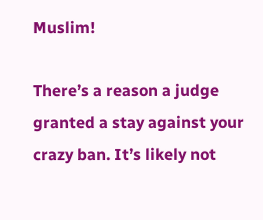Muslim!

There’s a reason a judge granted a stay against your crazy ban. It’s likely not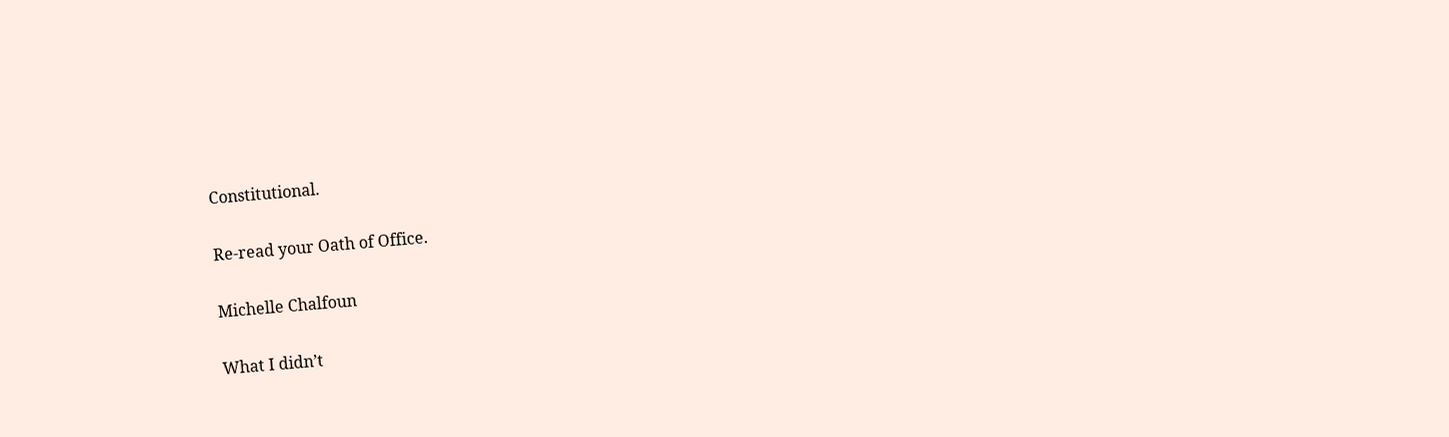Constitutional.

Re-read your Oath of Office.

Michelle Chalfoun

What I didn’t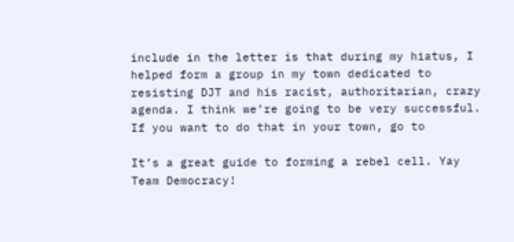include in the letter is that during my hiatus, I helped form a group in my town dedicated to resisting DJT and his racist, authoritarian, crazy agenda. I think we’re going to be very successful. If you want to do that in your town, go to

It’s a great guide to forming a rebel cell. Yay Team Democracy!